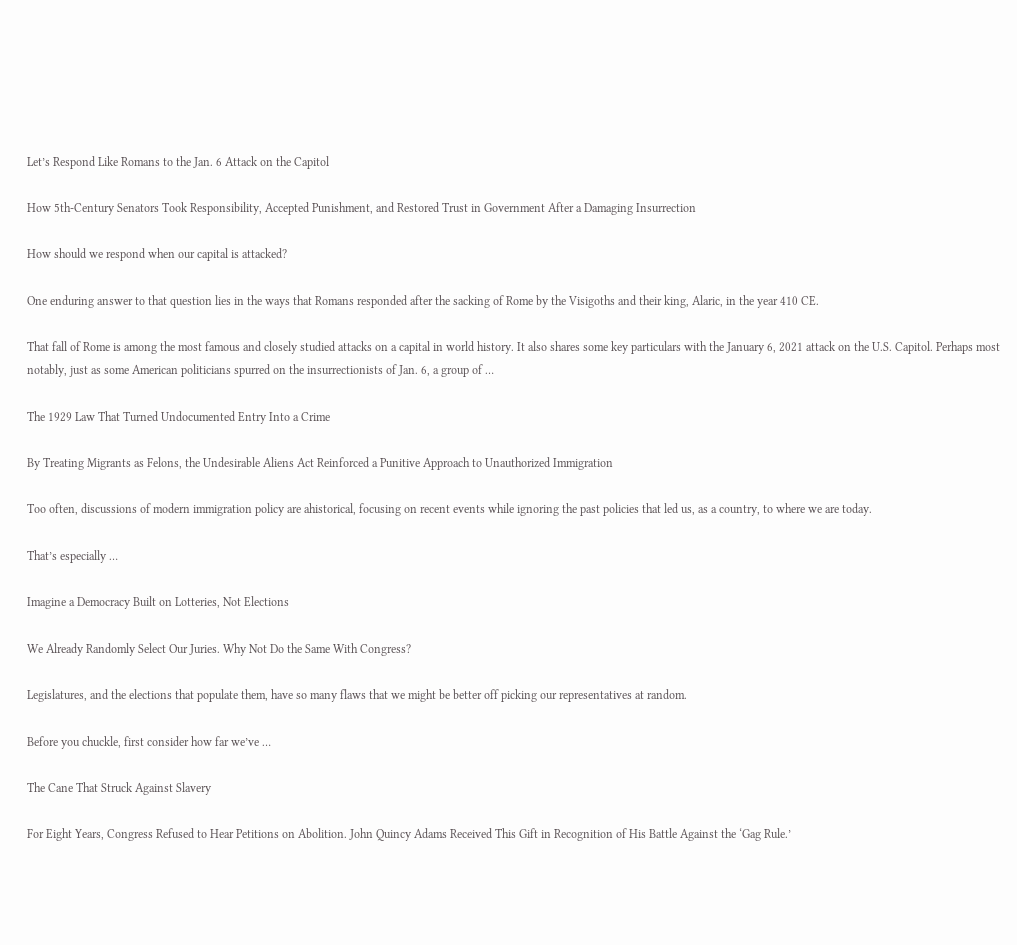Let’s Respond Like Romans to the Jan. 6 Attack on the Capitol

How 5th-Century Senators Took Responsibility, Accepted Punishment, and Restored Trust in Government After a Damaging Insurrection

How should we respond when our capital is attacked?

One enduring answer to that question lies in the ways that Romans responded after the sacking of Rome by the Visigoths and their king, Alaric, in the year 410 CE.

That fall of Rome is among the most famous and closely studied attacks on a capital in world history. It also shares some key particulars with the January 6, 2021 attack on the U.S. Capitol. Perhaps most notably, just as some American politicians spurred on the insurrectionists of Jan. 6, a group of …

The 1929 Law That Turned Undocumented Entry Into a Crime

By Treating Migrants as Felons, the Undesirable Aliens Act Reinforced a Punitive Approach to Unauthorized Immigration

Too often, discussions of modern immigration policy are ahistorical, focusing on recent events while ignoring the past policies that led us, as a country, to where we are today.

That’s especially …

Imagine a Democracy Built on Lotteries, Not Elections

We Already Randomly Select Our Juries. Why Not Do the Same With Congress?

Legislatures, and the elections that populate them, have so many flaws that we might be better off picking our representatives at random.

Before you chuckle, first consider how far we’ve …

The Cane That Struck Against Slavery

For Eight Years, Congress Refused to Hear Petitions on Abolition. John Quincy Adams Received This Gift in Recognition of His Battle Against the ‘Gag Rule.’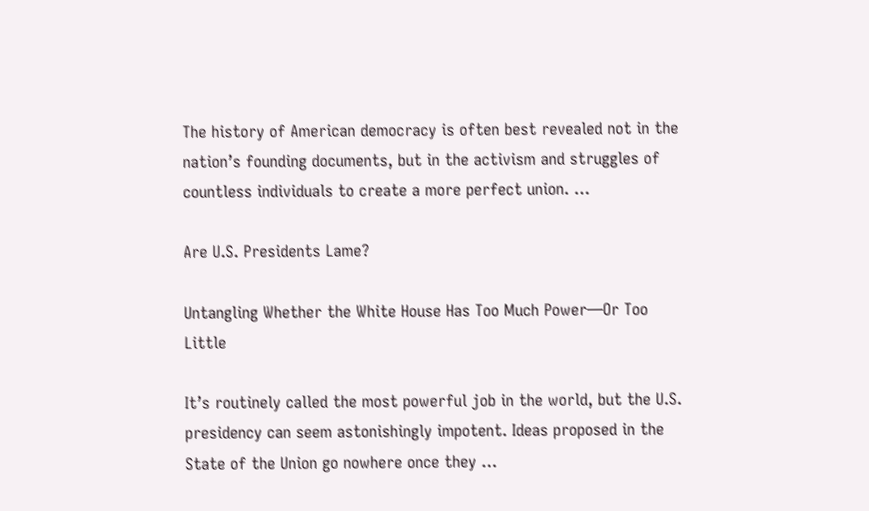The history of American democracy is often best revealed not in the nation’s founding documents, but in the activism and struggles of countless individuals to create a more perfect union. …

Are U.S. Presidents Lame?

Untangling Whether the White House Has Too Much Power—Or Too Little

It’s routinely called the most powerful job in the world, but the U.S. presidency can seem astonishingly impotent. Ideas proposed in the State of the Union go nowhere once they …